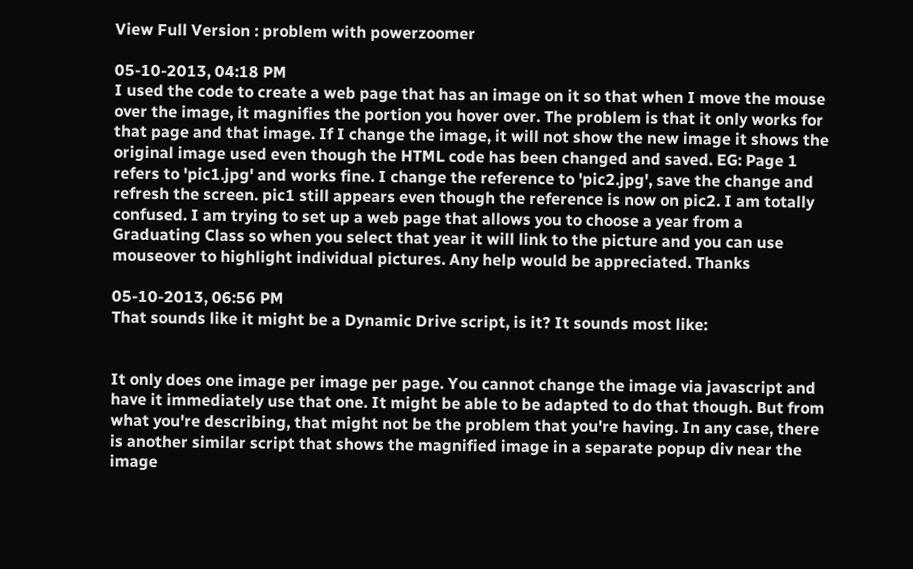View Full Version : problem with powerzoomer

05-10-2013, 04:18 PM
I used the code to create a web page that has an image on it so that when I move the mouse over the image, it magnifies the portion you hover over. The problem is that it only works for that page and that image. If I change the image, it will not show the new image it shows the original image used even though the HTML code has been changed and saved. EG: Page 1 refers to 'pic1.jpg' and works fine. I change the reference to 'pic2.jpg', save the change and refresh the screen. pic1 still appears even though the reference is now on pic2. I am totally confused. I am trying to set up a web page that allows you to choose a year from a Graduating Class so when you select that year it will link to the picture and you can use mouseover to highlight individual pictures. Any help would be appreciated. Thanks

05-10-2013, 06:56 PM
That sounds like it might be a Dynamic Drive script, is it? It sounds most like:


It only does one image per image per page. You cannot change the image via javascript and have it immediately use that one. It might be able to be adapted to do that though. But from what you're describing, that might not be the problem that you're having. In any case, there is another similar script that shows the magnified image in a separate popup div near the image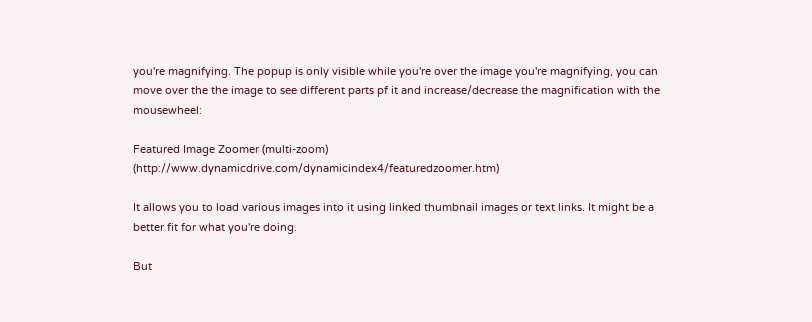you're magnifying. The popup is only visible while you're over the image you're magnifying, you can move over the the image to see different parts pf it and increase/decrease the magnification with the mousewheel:

Featured Image Zoomer (multi-zoom) (http://www.dynamicdrive.com/dynamicindex4/featuredzoomer.htm)

It allows you to load various images into it using linked thumbnail images or text links. It might be a better fit for what you're doing.

But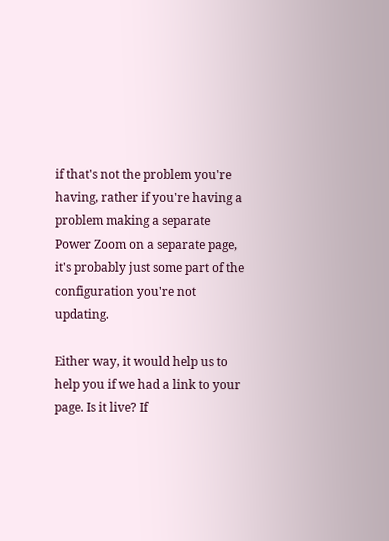if that's not the problem you're having, rather if you're having a problem making a separate Power Zoom on a separate page, it's probably just some part of the configuration you're not updating.

Either way, it would help us to help you if we had a link to your page. Is it live? If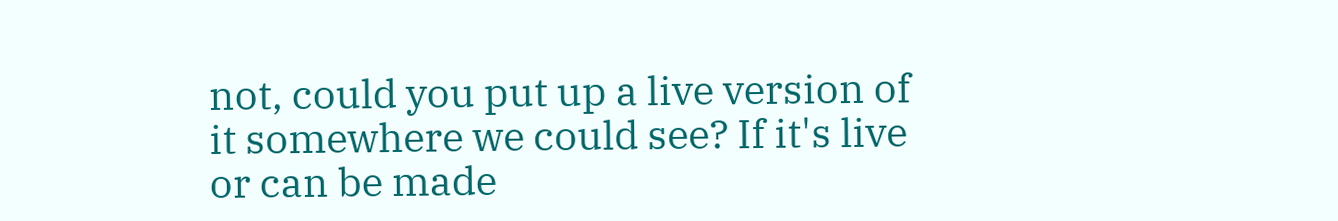not, could you put up a live version of it somewhere we could see? If it's live or can be made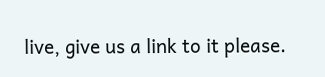live, give us a link to it please.